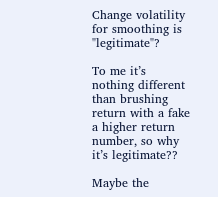Change volatility for smoothing is "legitimate"?

To me it’s nothing different than brushing return with a fake a higher return number, so why it’s legitimate??

Maybe the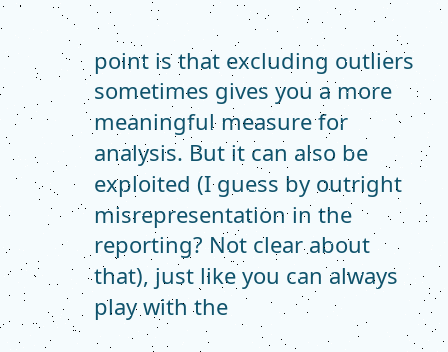point is that excluding outliers sometimes gives you a more meaningful measure for analysis. But it can also be exploited (I guess by outright misrepresentation in the reporting? Not clear about that), just like you can always play with the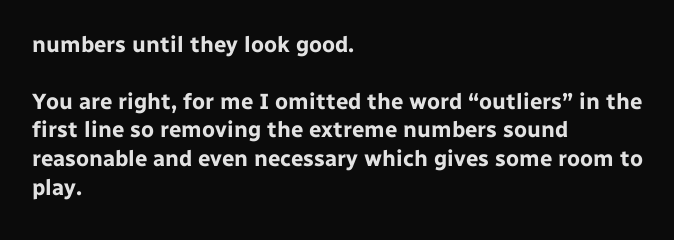numbers until they look good.

You are right, for me I omitted the word “outliers” in the first line so removing the extreme numbers sound reasonable and even necessary which gives some room to play.